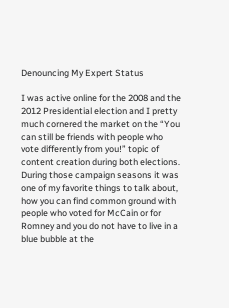Denouncing My Expert Status

I was active online for the 2008 and the 2012 Presidential election and I pretty much cornered the market on the “You can still be friends with people who vote differently from you!” topic of content creation during both elections. During those campaign seasons it was one of my favorite things to talk about, how you can find common ground with people who voted for McCain or for Romney and you do not have to live in a blue bubble at the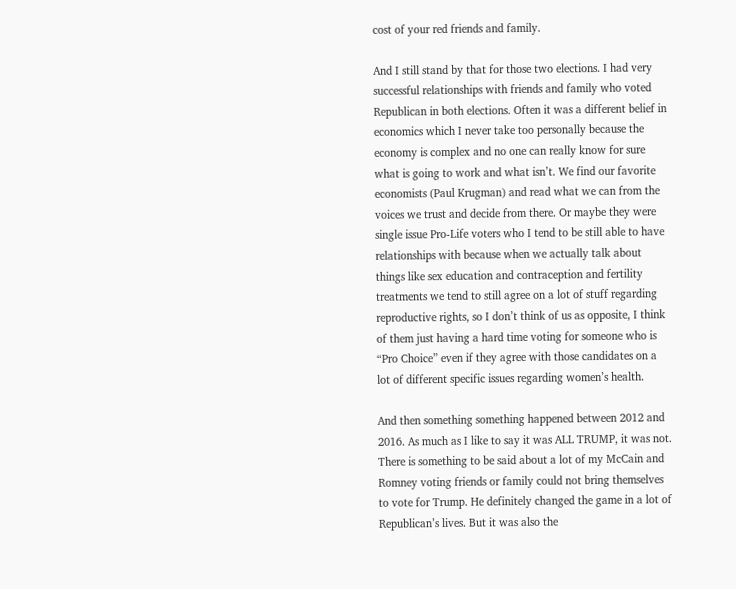cost of your red friends and family.

And I still stand by that for those two elections. I had very successful relationships with friends and family who voted Republican in both elections. Often it was a different belief in economics which I never take too personally because the economy is complex and no one can really know for sure what is going to work and what isn’t. We find our favorite economists (Paul Krugman) and read what we can from the voices we trust and decide from there. Or maybe they were single issue Pro-Life voters who I tend to be still able to have relationships with because when we actually talk about things like sex education and contraception and fertility treatments we tend to still agree on a lot of stuff regarding reproductive rights, so I don’t think of us as opposite, I think of them just having a hard time voting for someone who is “Pro Choice” even if they agree with those candidates on a lot of different specific issues regarding women’s health.

And then something something happened between 2012 and 2016. As much as I like to say it was ALL TRUMP, it was not. There is something to be said about a lot of my McCain and Romney voting friends or family could not bring themselves to vote for Trump. He definitely changed the game in a lot of Republican’s lives. But it was also the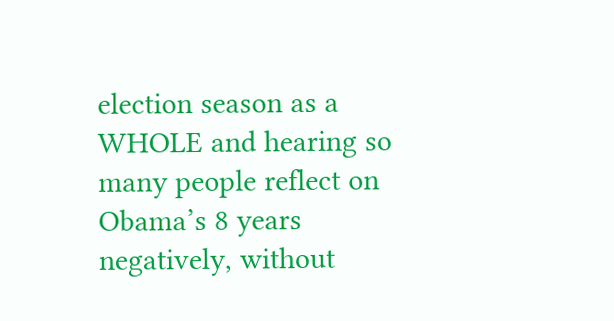election season as a WHOLE and hearing so many people reflect on Obama’s 8 years negatively, without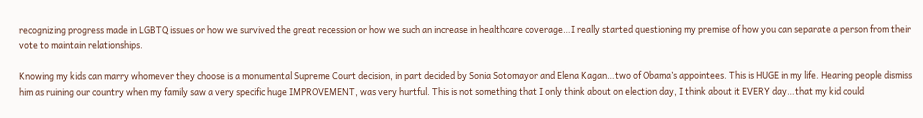recognizing progress made in LGBTQ issues or how we survived the great recession or how we such an increase in healthcare coverage…I really started questioning my premise of how you can separate a person from their vote to maintain relationships.

Knowing my kids can marry whomever they choose is a monumental Supreme Court decision, in part decided by Sonia Sotomayor and Elena Kagan…two of Obama’s appointees. This is HUGE in my life. Hearing people dismiss him as ruining our country when my family saw a very specific huge IMPROVEMENT, was very hurtful. This is not something that I only think about on election day, I think about it EVERY day…that my kid could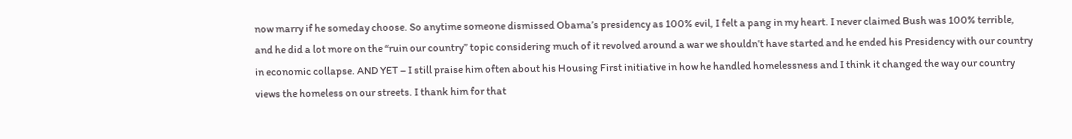now marry if he someday choose. So anytime someone dismissed Obama’s presidency as 100% evil, I felt a pang in my heart. I never claimed Bush was 100% terrible, and he did a lot more on the “ruin our country” topic considering much of it revolved around a war we shouldn’t have started and he ended his Presidency with our country in economic collapse. AND YET – I still praise him often about his Housing First initiative in how he handled homelessness and I think it changed the way our country views the homeless on our streets. I thank him for that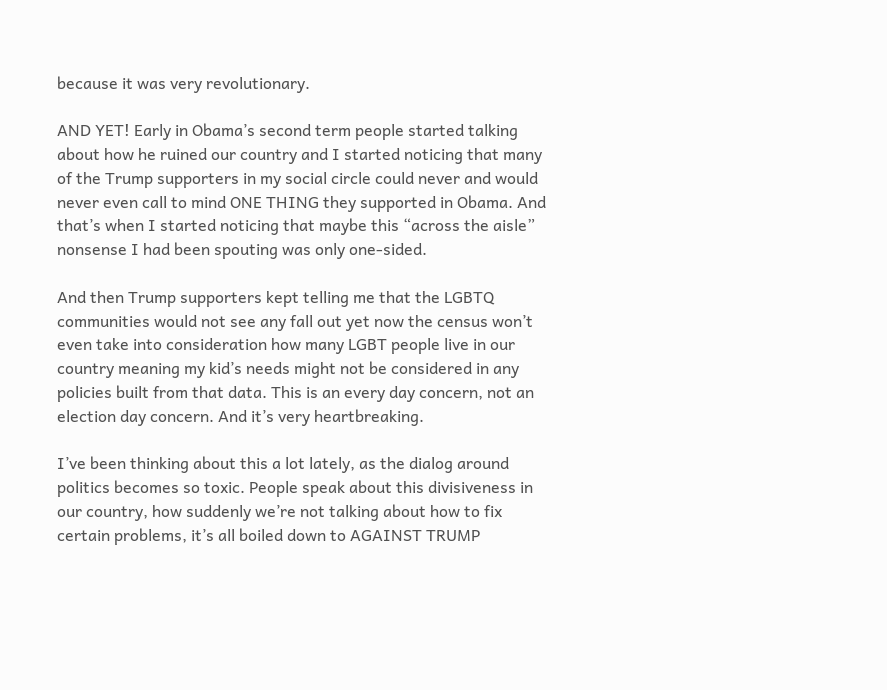because it was very revolutionary.

AND YET! Early in Obama’s second term people started talking about how he ruined our country and I started noticing that many of the Trump supporters in my social circle could never and would never even call to mind ONE THING they supported in Obama. And that’s when I started noticing that maybe this “across the aisle” nonsense I had been spouting was only one-sided.

And then Trump supporters kept telling me that the LGBTQ communities would not see any fall out yet now the census won’t even take into consideration how many LGBT people live in our country meaning my kid’s needs might not be considered in any policies built from that data. This is an every day concern, not an election day concern. And it’s very heartbreaking.

I’ve been thinking about this a lot lately, as the dialog around politics becomes so toxic. People speak about this divisiveness in our country, how suddenly we’re not talking about how to fix certain problems, it’s all boiled down to AGAINST TRUMP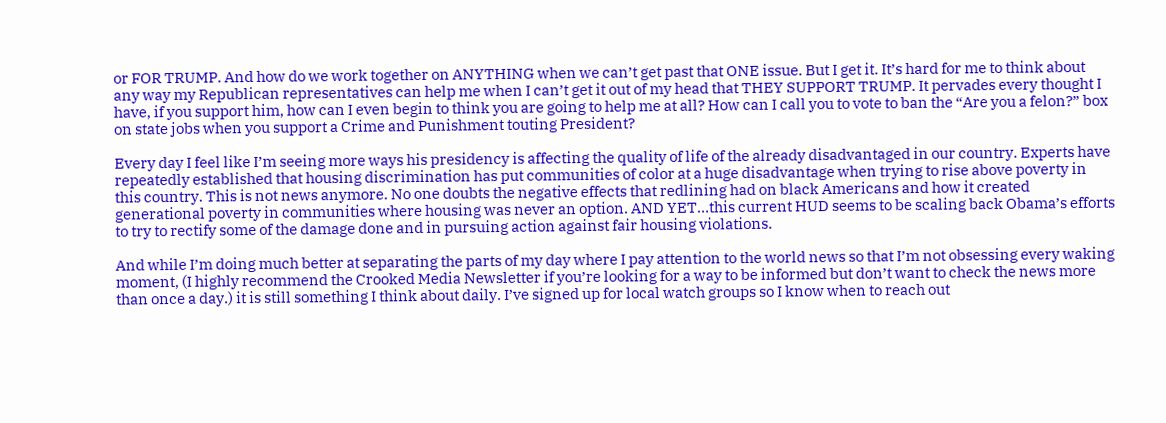or FOR TRUMP. And how do we work together on ANYTHING when we can’t get past that ONE issue. But I get it. It’s hard for me to think about any way my Republican representatives can help me when I can’t get it out of my head that THEY SUPPORT TRUMP. It pervades every thought I have, if you support him, how can I even begin to think you are going to help me at all? How can I call you to vote to ban the “Are you a felon?” box on state jobs when you support a Crime and Punishment touting President?

Every day I feel like I’m seeing more ways his presidency is affecting the quality of life of the already disadvantaged in our country. Experts have repeatedly established that housing discrimination has put communities of color at a huge disadvantage when trying to rise above poverty in this country. This is not news anymore. No one doubts the negative effects that redlining had on black Americans and how it created generational poverty in communities where housing was never an option. AND YET…this current HUD seems to be scaling back Obama’s efforts to try to rectify some of the damage done and in pursuing action against fair housing violations.

And while I’m doing much better at separating the parts of my day where I pay attention to the world news so that I’m not obsessing every waking moment, (I highly recommend the Crooked Media Newsletter if you’re looking for a way to be informed but don’t want to check the news more than once a day.) it is still something I think about daily. I’ve signed up for local watch groups so I know when to reach out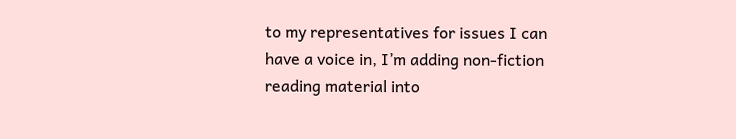to my representatives for issues I can have a voice in, I’m adding non-fiction reading material into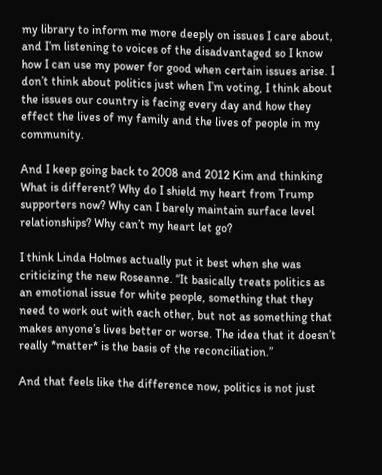my library to inform me more deeply on issues I care about, and I’m listening to voices of the disadvantaged so I know how I can use my power for good when certain issues arise. I don’t think about politics just when I’m voting, I think about the issues our country is facing every day and how they effect the lives of my family and the lives of people in my community.

And I keep going back to 2008 and 2012 Kim and thinking What is different? Why do I shield my heart from Trump supporters now? Why can I barely maintain surface level relationships? Why can’t my heart let go?

I think Linda Holmes actually put it best when she was criticizing the new Roseanne. “It basically treats politics as an emotional issue for white people, something that they need to work out with each other, but not as something that makes anyone’s lives better or worse. The idea that it doesn’t really *matter* is the basis of the reconciliation.”

And that feels like the difference now, politics is not just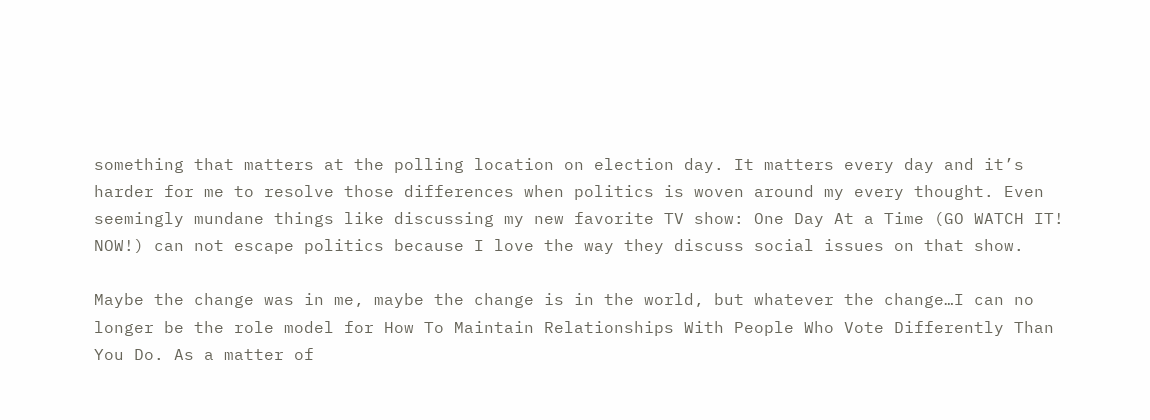something that matters at the polling location on election day. It matters every day and it’s harder for me to resolve those differences when politics is woven around my every thought. Even seemingly mundane things like discussing my new favorite TV show: One Day At a Time (GO WATCH IT! NOW!) can not escape politics because I love the way they discuss social issues on that show.

Maybe the change was in me, maybe the change is in the world, but whatever the change…I can no longer be the role model for How To Maintain Relationships With People Who Vote Differently Than You Do. As a matter of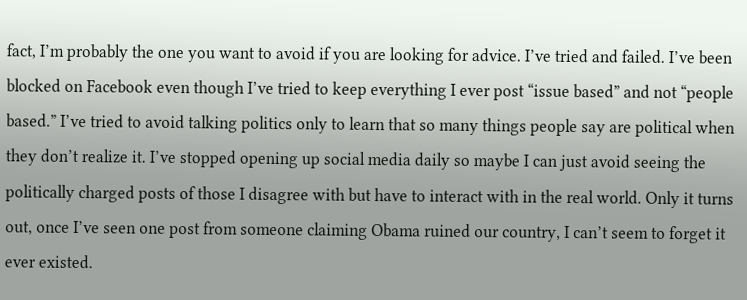fact, I’m probably the one you want to avoid if you are looking for advice. I’ve tried and failed. I’ve been blocked on Facebook even though I’ve tried to keep everything I ever post “issue based” and not “people based.” I’ve tried to avoid talking politics only to learn that so many things people say are political when they don’t realize it. I’ve stopped opening up social media daily so maybe I can just avoid seeing the politically charged posts of those I disagree with but have to interact with in the real world. Only it turns out, once I’ve seen one post from someone claiming Obama ruined our country, I can’t seem to forget it ever existed.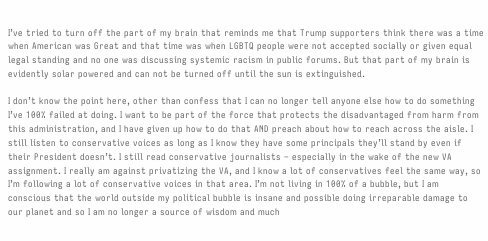I’ve tried to turn off the part of my brain that reminds me that Trump supporters think there was a time when American was Great and that time was when LGBTQ people were not accepted socially or given equal legal standing and no one was discussing systemic racism in public forums. But that part of my brain is evidently solar powered and can not be turned off until the sun is extinguished.

I don’t know the point here, other than confess that I can no longer tell anyone else how to do something I’ve 100% failed at doing. I want to be part of the force that protects the disadvantaged from harm from this administration, and I have given up how to do that AND preach about how to reach across the aisle. I still listen to conservative voices as long as I know they have some principals they’ll stand by even if their President doesn’t. I still read conservative journalists – especially in the wake of the new VA assignment. I really am against privatizing the VA, and I know a lot of conservatives feel the same way, so I’m following a lot of conservative voices in that area. I’m not living in 100% of a bubble, but I am conscious that the world outside my political bubble is insane and possible doing irreparable damage to our planet and so I am no longer a source of wisdom and much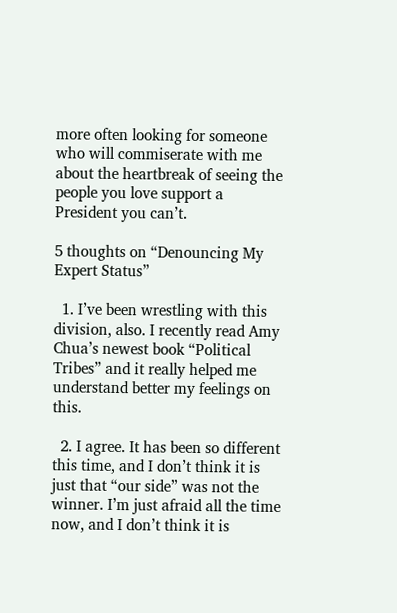more often looking for someone who will commiserate with me about the heartbreak of seeing the people you love support a President you can’t.

5 thoughts on “Denouncing My Expert Status”

  1. I’ve been wrestling with this division, also. I recently read Amy Chua’s newest book “Political Tribes” and it really helped me understand better my feelings on this.

  2. I agree. It has been so different this time, and I don’t think it is just that “our side” was not the winner. I’m just afraid all the time now, and I don’t think it is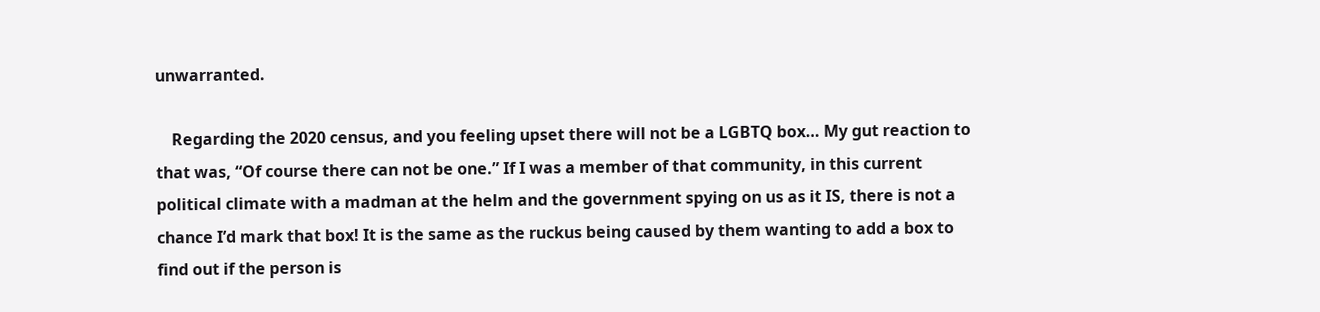unwarranted.

    Regarding the 2020 census, and you feeling upset there will not be a LGBTQ box… My gut reaction to that was, “Of course there can not be one.” If I was a member of that community, in this current political climate with a madman at the helm and the government spying on us as it IS, there is not a chance I’d mark that box! It is the same as the ruckus being caused by them wanting to add a box to find out if the person is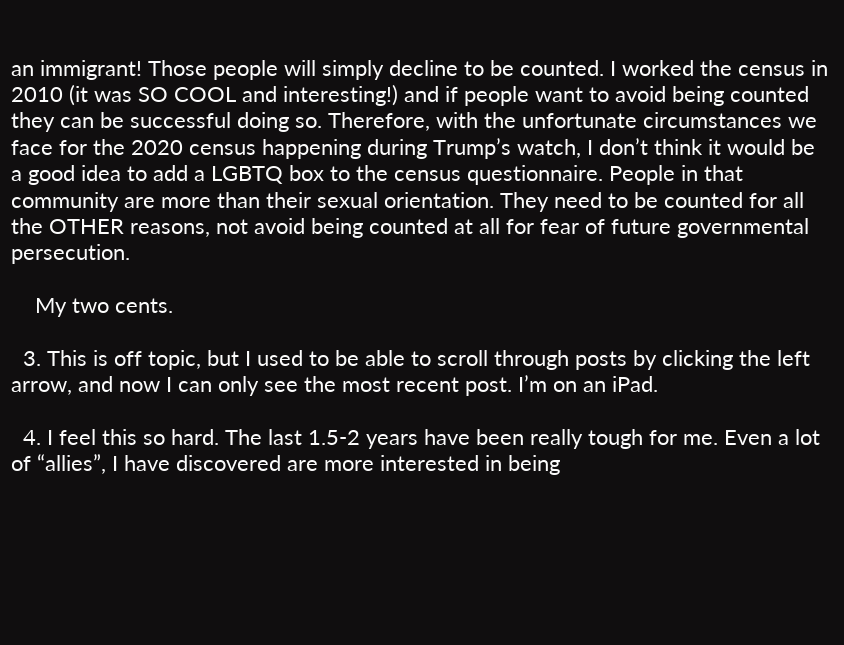an immigrant! Those people will simply decline to be counted. I worked the census in 2010 (it was SO COOL and interesting!) and if people want to avoid being counted they can be successful doing so. Therefore, with the unfortunate circumstances we face for the 2020 census happening during Trump’s watch, I don’t think it would be a good idea to add a LGBTQ box to the census questionnaire. People in that community are more than their sexual orientation. They need to be counted for all the OTHER reasons, not avoid being counted at all for fear of future governmental persecution.

    My two cents.

  3. This is off topic, but I used to be able to scroll through posts by clicking the left arrow, and now I can only see the most recent post. I’m on an iPad.

  4. I feel this so hard. The last 1.5-2 years have been really tough for me. Even a lot of “allies”, I have discovered are more interested in being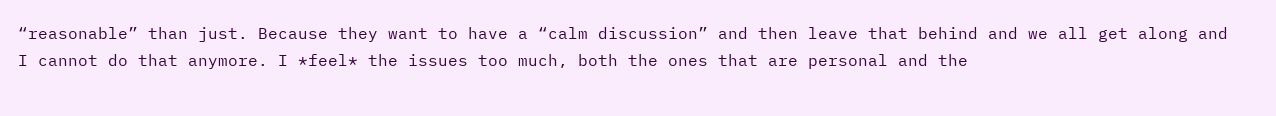“reasonable” than just. Because they want to have a “calm discussion” and then leave that behind and we all get along and I cannot do that anymore. I *feel* the issues too much, both the ones that are personal and the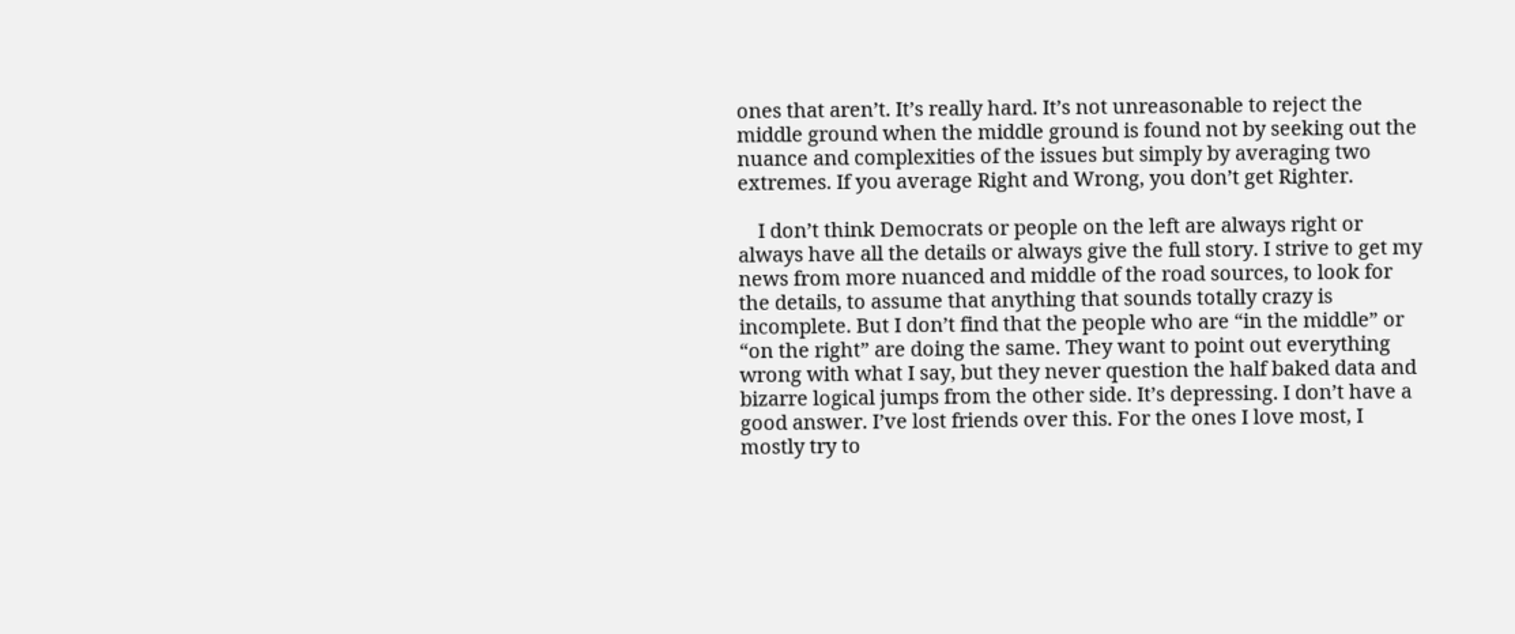ones that aren’t. It’s really hard. It’s not unreasonable to reject the middle ground when the middle ground is found not by seeking out the nuance and complexities of the issues but simply by averaging two extremes. If you average Right and Wrong, you don’t get Righter.

    I don’t think Democrats or people on the left are always right or always have all the details or always give the full story. I strive to get my news from more nuanced and middle of the road sources, to look for the details, to assume that anything that sounds totally crazy is incomplete. But I don’t find that the people who are “in the middle” or “on the right” are doing the same. They want to point out everything wrong with what I say, but they never question the half baked data and bizarre logical jumps from the other side. It’s depressing. I don’t have a good answer. I’ve lost friends over this. For the ones I love most, I mostly try to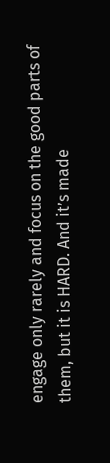engage only rarely and focus on the good parts of them, but it is HARD. And it’s made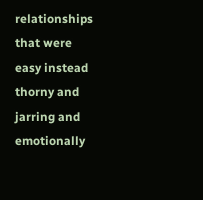relationships that were easy instead thorny and jarring and emotionally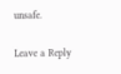unsafe.

Leave a Reply